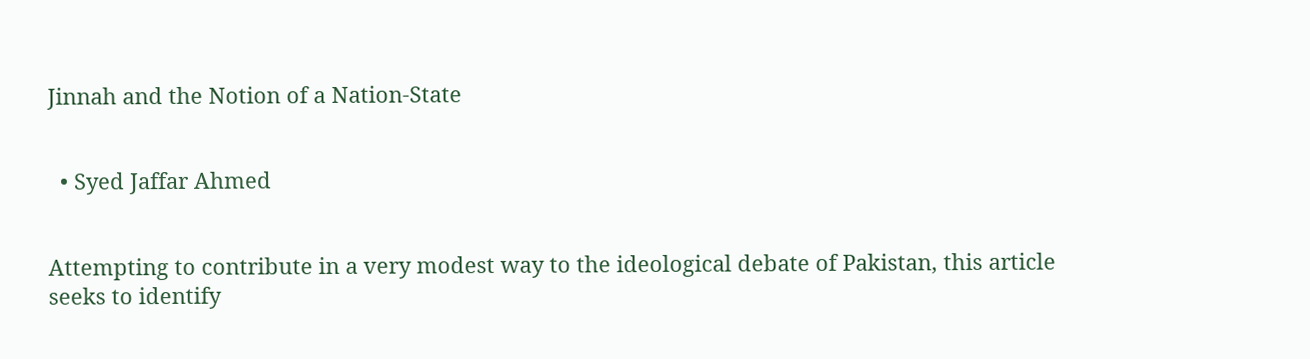Jinnah and the Notion of a Nation-State


  • Syed Jaffar Ahmed


Attempting to contribute in a very modest way to the ideological debate of Pakistan, this article seeks to identify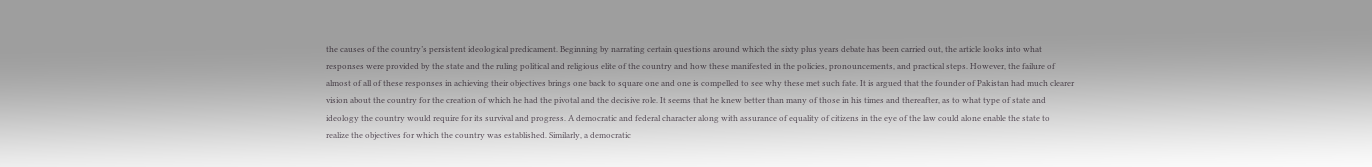the causes of the country’s persistent ideological predicament. Beginning by narrating certain questions around which the sixty plus years debate has been carried out, the article looks into what responses were provided by the state and the ruling political and religious elite of the country and how these manifested in the policies, pronouncements, and practical steps. However, the failure of almost of all of these responses in achieving their objectives brings one back to square one and one is compelled to see why these met such fate. It is argued that the founder of Pakistan had much clearer vision about the country for the creation of which he had the pivotal and the decisive role. It seems that he knew better than many of those in his times and thereafter, as to what type of state and ideology the country would require for its survival and progress. A democratic and federal character along with assurance of equality of citizens in the eye of the law could alone enable the state to realize the objectives for which the country was established. Similarly, a democratic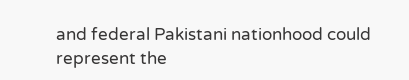and federal Pakistani nationhood could represent the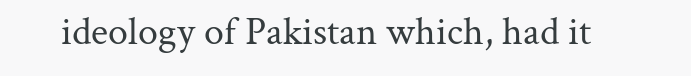ideology of Pakistan which, had it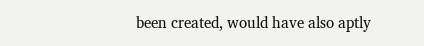been created, would have also aptly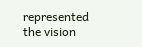represented the vision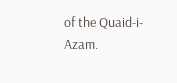of the Quaid-i-Azam.